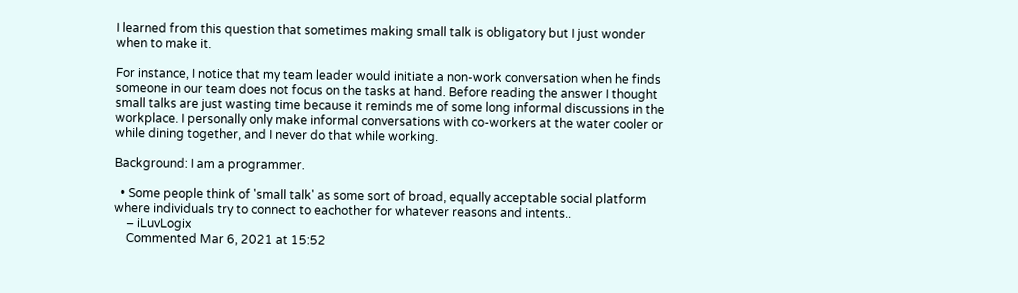I learned from this question that sometimes making small talk is obligatory but I just wonder when to make it.

For instance, I notice that my team leader would initiate a non-work conversation when he finds someone in our team does not focus on the tasks at hand. Before reading the answer I thought small talks are just wasting time because it reminds me of some long informal discussions in the workplace. I personally only make informal conversations with co-workers at the water cooler or while dining together, and I never do that while working.

Background: I am a programmer.

  • Some people think of 'small talk' as some sort of broad, equally acceptable social platform where individuals try to connect to eachother for whatever reasons and intents..
    – iLuvLogix
    Commented Mar 6, 2021 at 15:52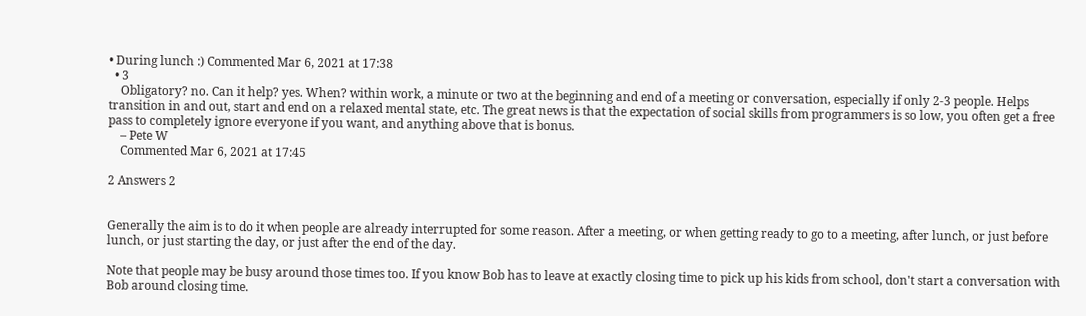• During lunch :) Commented Mar 6, 2021 at 17:38
  • 3
    Obligatory? no. Can it help? yes. When? within work, a minute or two at the beginning and end of a meeting or conversation, especially if only 2-3 people. Helps transition in and out, start and end on a relaxed mental state, etc. The great news is that the expectation of social skills from programmers is so low, you often get a free pass to completely ignore everyone if you want, and anything above that is bonus.
    – Pete W
    Commented Mar 6, 2021 at 17:45

2 Answers 2


Generally the aim is to do it when people are already interrupted for some reason. After a meeting, or when getting ready to go to a meeting, after lunch, or just before lunch, or just starting the day, or just after the end of the day.

Note that people may be busy around those times too. If you know Bob has to leave at exactly closing time to pick up his kids from school, don't start a conversation with Bob around closing time.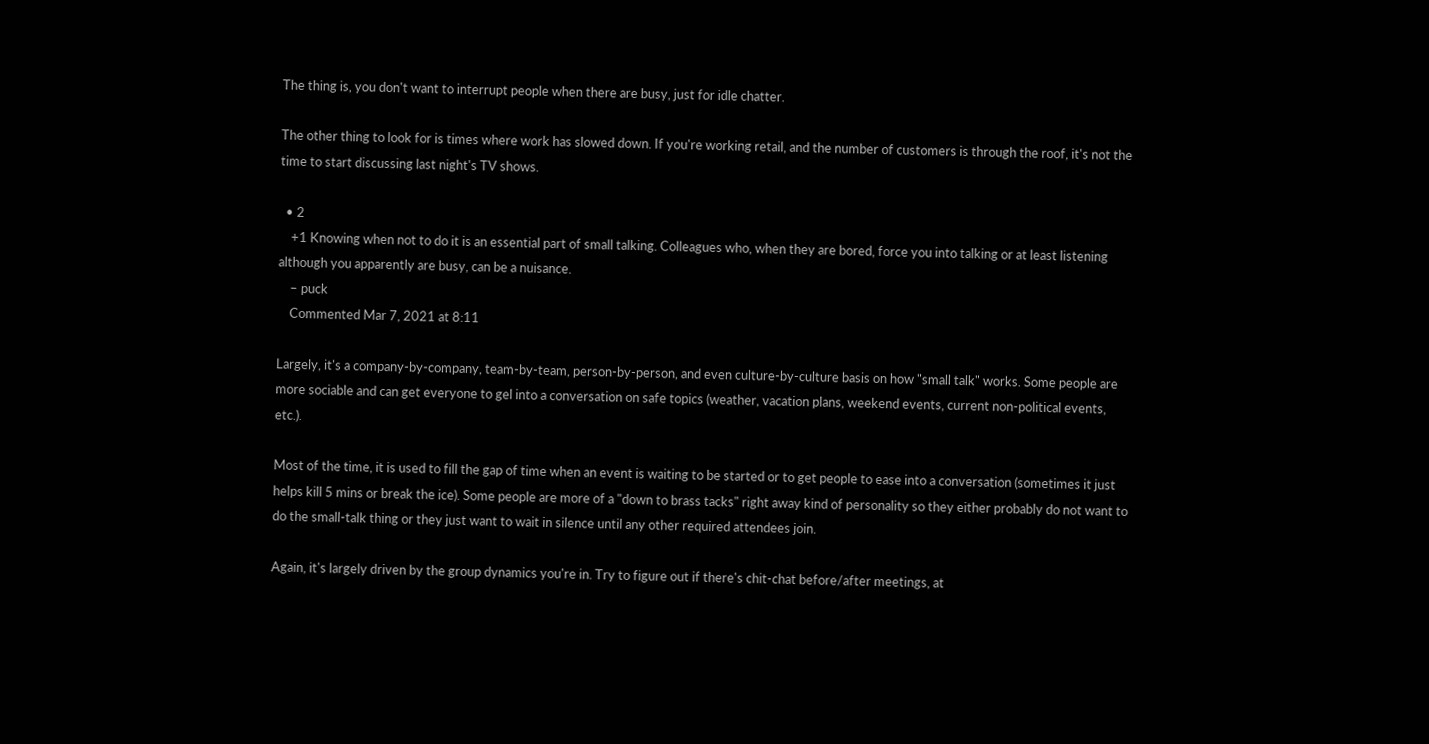The thing is, you don't want to interrupt people when there are busy, just for idle chatter.

The other thing to look for is times where work has slowed down. If you're working retail, and the number of customers is through the roof, it's not the time to start discussing last night's TV shows.

  • 2
    +1 Knowing when not to do it is an essential part of small talking. Colleagues who, when they are bored, force you into talking or at least listening although you apparently are busy, can be a nuisance.
    – puck
    Commented Mar 7, 2021 at 8:11

Largely, it's a company-by-company, team-by-team, person-by-person, and even culture-by-culture basis on how "small talk" works. Some people are more sociable and can get everyone to gel into a conversation on safe topics (weather, vacation plans, weekend events, current non-political events, etc.).

Most of the time, it is used to fill the gap of time when an event is waiting to be started or to get people to ease into a conversation (sometimes it just helps kill 5 mins or break the ice). Some people are more of a "down to brass tacks" right away kind of personality so they either probably do not want to do the small-talk thing or they just want to wait in silence until any other required attendees join.

Again, it's largely driven by the group dynamics you're in. Try to figure out if there's chit-chat before/after meetings, at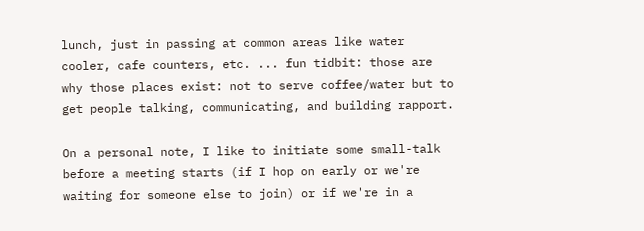lunch, just in passing at common areas like water cooler, cafe counters, etc. ... fun tidbit: those are why those places exist: not to serve coffee/water but to get people talking, communicating, and building rapport.

On a personal note, I like to initiate some small-talk before a meeting starts (if I hop on early or we're waiting for someone else to join) or if we're in a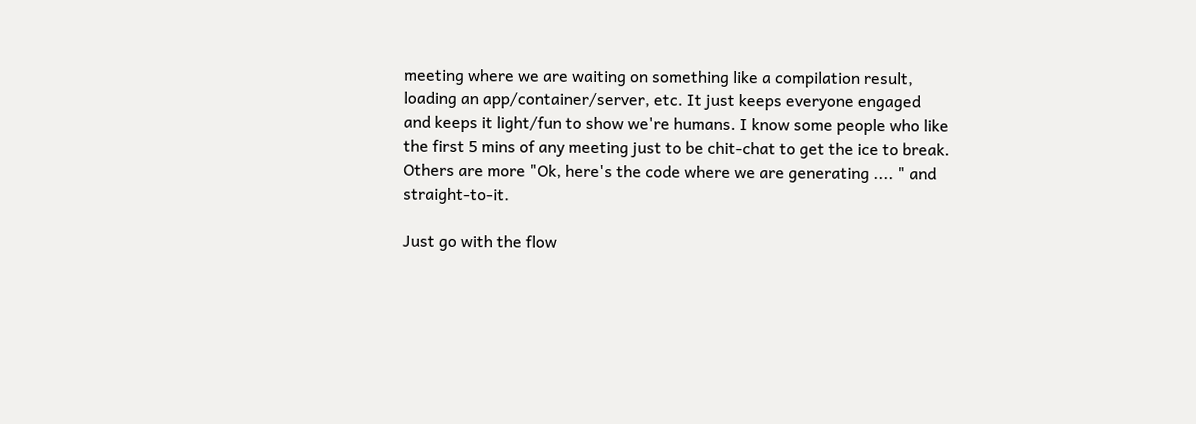meeting where we are waiting on something like a compilation result, loading an app/container/server, etc. It just keeps everyone engaged and keeps it light/fun to show we're humans. I know some people who like the first 5 mins of any meeting just to be chit-chat to get the ice to break. Others are more "Ok, here's the code where we are generating .... " and straight-to-it.

Just go with the flow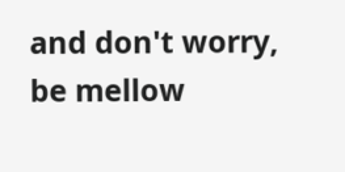and don't worry, be mellow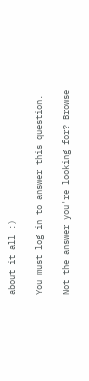about it all :)

You must log in to answer this question.

Not the answer you're looking for? Browse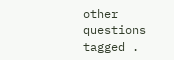other questions tagged .